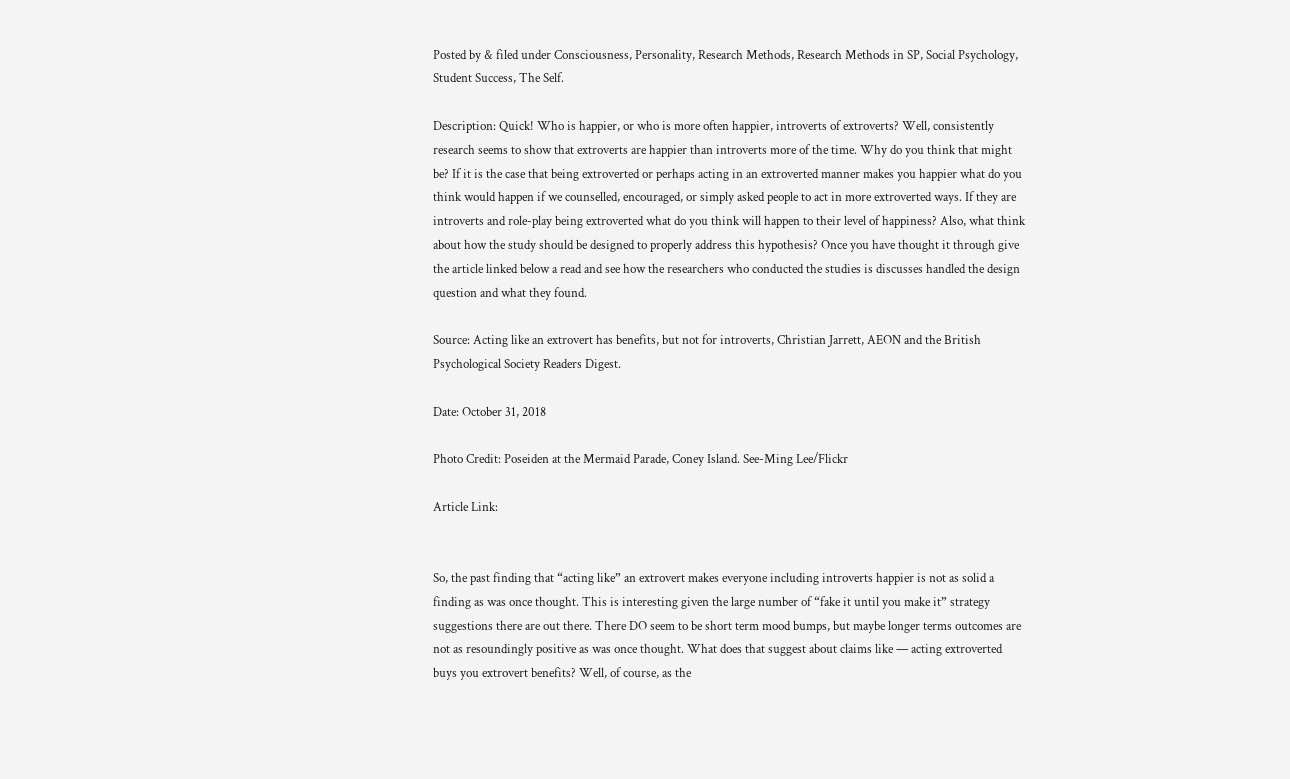Posted by & filed under Consciousness, Personality, Research Methods, Research Methods in SP, Social Psychology, Student Success, The Self.

Description: Quick! Who is happier, or who is more often happier, introverts of extroverts? Well, consistently research seems to show that extroverts are happier than introverts more of the time. Why do you think that might be? If it is the case that being extroverted or perhaps acting in an extroverted manner makes you happier what do you think would happen if we counselled, encouraged, or simply asked people to act in more extroverted ways. If they are introverts and role-play being extroverted what do you think will happen to their level of happiness? Also, what think about how the study should be designed to properly address this hypothesis? Once you have thought it through give the article linked below a read and see how the researchers who conducted the studies is discusses handled the design question and what they found.

Source: Acting like an extrovert has benefits, but not for introverts, Christian Jarrett, AEON and the British Psychological Society Readers Digest.

Date: October 31, 2018

Photo Credit: Poseiden at the Mermaid Parade, Coney Island. See-Ming Lee/Flickr

Article Link:


So, the past finding that “acting like” an extrovert makes everyone including introverts happier is not as solid a finding as was once thought. This is interesting given the large number of “fake it until you make it” strategy suggestions there are out there. There DO seem to be short term mood bumps, but maybe longer terms outcomes are not as resoundingly positive as was once thought. What does that suggest about claims like — acting extroverted buys you extrovert benefits? Well, of course, as the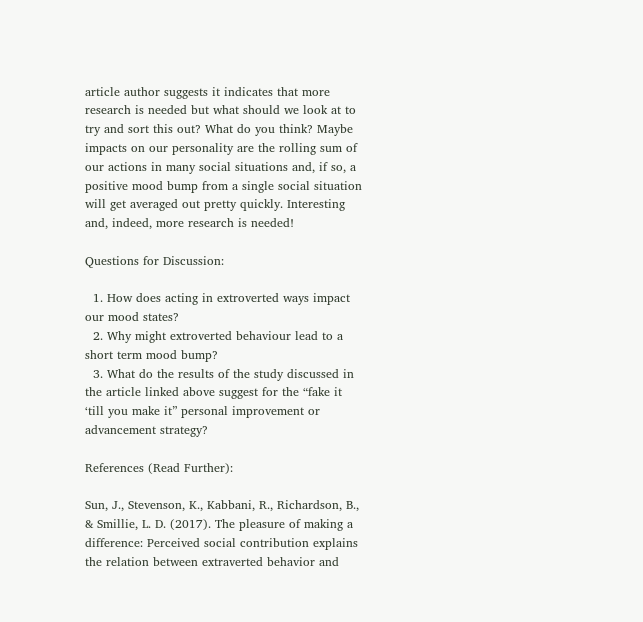article author suggests it indicates that more research is needed but what should we look at to try and sort this out? What do you think? Maybe impacts on our personality are the rolling sum of our actions in many social situations and, if so, a positive mood bump from a single social situation will get averaged out pretty quickly. Interesting and, indeed, more research is needed!

Questions for Discussion:

  1. How does acting in extroverted ways impact our mood states?
  2. Why might extroverted behaviour lead to a short term mood bump?
  3. What do the results of the study discussed in the article linked above suggest for the “fake it ‘till you make it” personal improvement or advancement strategy?

References (Read Further):

Sun, J., Stevenson, K., Kabbani, R., Richardson, B., & Smillie, L. D. (2017). The pleasure of making a difference: Perceived social contribution explains the relation between extraverted behavior and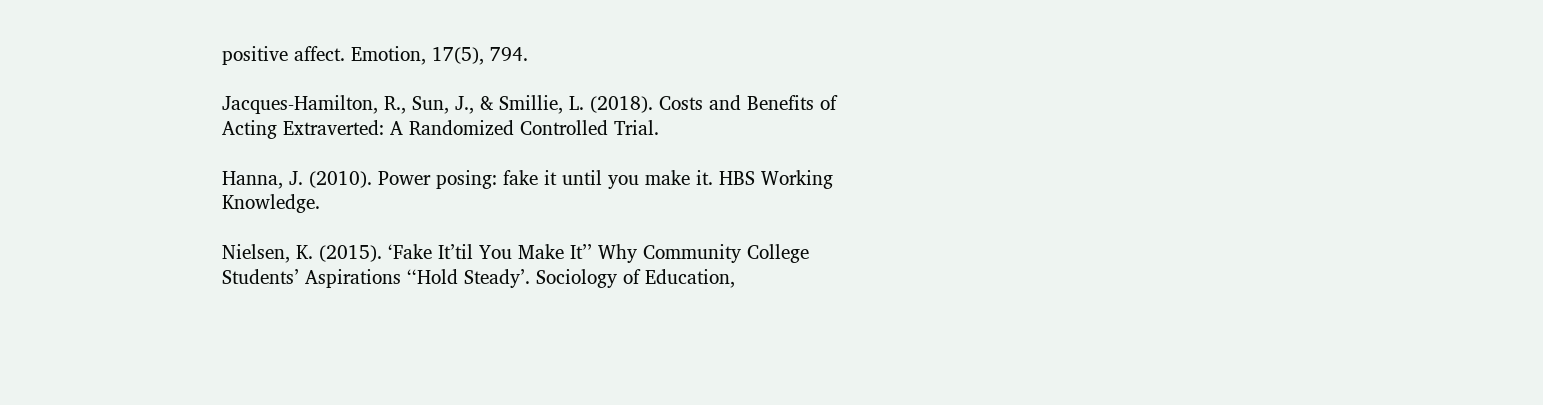positive affect. Emotion, 17(5), 794.

Jacques-Hamilton, R., Sun, J., & Smillie, L. (2018). Costs and Benefits of Acting Extraverted: A Randomized Controlled Trial.

Hanna, J. (2010). Power posing: fake it until you make it. HBS Working Knowledge.

Nielsen, K. (2015). ‘Fake It’til You Make It’’ Why Community College Students’ Aspirations ‘‘Hold Steady’. Sociology of Education,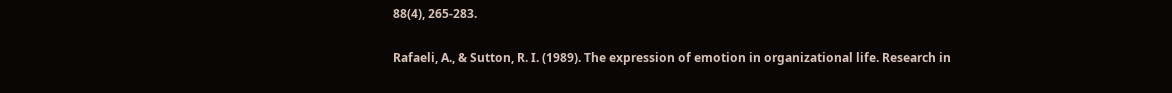88(4), 265-283.

Rafaeli, A., & Sutton, R. I. (1989). The expression of emotion in organizational life. Research in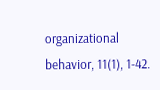organizational behavior, 11(1), 1-42.